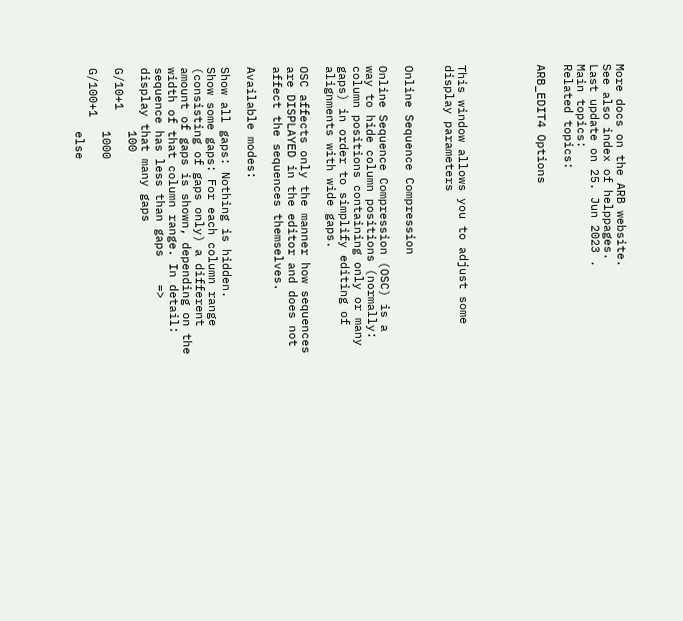More docs on the ARB website.
See also index of helppages.
Last update on 25. Jun 2023 .
Main topics:
Related topics:

ARB_EDIT4 Options





This window allows you to adjust some display parameters


Online Sequence Compression

Online Sequence Compression (OSC) is a way to hide column positions (normally: column positions containing only or many gaps) in order to simplify editing of alignments with wide gaps.

OSC affects only the manner how sequences are DISPLAYED in the editor and does not affect the sequences themselves.

Available modes:

Show all gaps: Nothing is hidden.
Show some gaps: For each column range (consisting of gaps only) a different amount of gaps is shown, depending on the width of that column range. In detail:
sequence has less than gaps    =>    display that many gaps
         100                                 G/10+1
         1000                                G/100+1
         else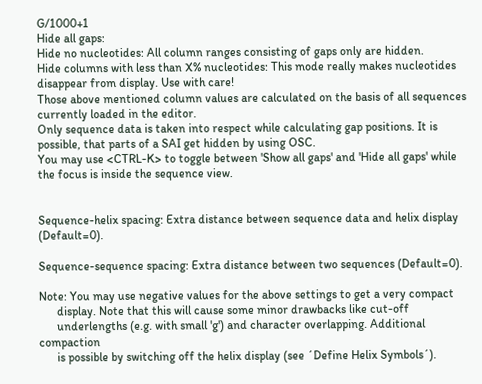G/1000+1
Hide all gaps:
Hide no nucleotides: All column ranges consisting of gaps only are hidden.
Hide columns with less than X% nucleotides: This mode really makes nucleotides disappear from display. Use with care!
Those above mentioned column values are calculated on the basis of all sequences currently loaded in the editor.
Only sequence data is taken into respect while calculating gap positions. It is possible, that parts of a SAI get hidden by using OSC.
You may use <CTRL-K> to toggle between 'Show all gaps' and 'Hide all gaps' while the focus is inside the sequence view.


Sequence-helix spacing: Extra distance between sequence data and helix display (Default=0).

Sequence-sequence spacing: Extra distance between two sequences (Default=0).

Note: You may use negative values for the above settings to get a very compact
      display. Note that this will cause some minor drawbacks like cut-off
      underlengths (e.g. with small 'g') and character overlapping. Additional compaction
      is possible by switching off the helix display (see ´Define Helix Symbols´).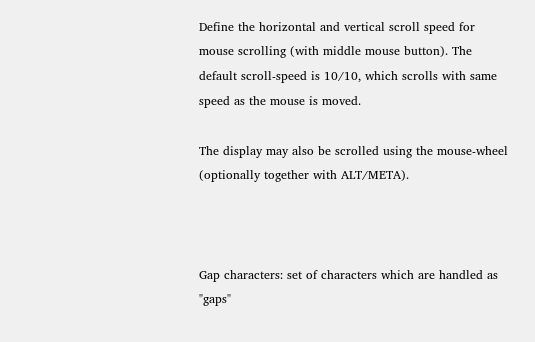Define the horizontal and vertical scroll speed for mouse scrolling (with middle mouse button). The default scroll-speed is 10/10, which scrolls with same speed as the mouse is moved.

The display may also be scrolled using the mouse-wheel (optionally together with ALT/META).



Gap characters: set of characters which are handled as "gaps"